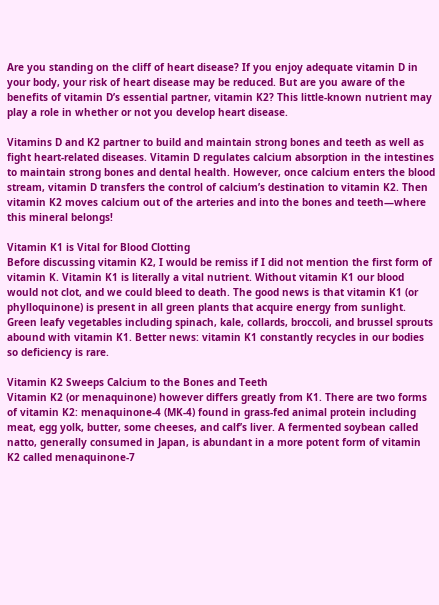Are you standing on the cliff of heart disease? If you enjoy adequate vitamin D in your body, your risk of heart disease may be reduced. But are you aware of the benefits of vitamin D’s essential partner, vitamin K2? This little-known nutrient may play a role in whether or not you develop heart disease.

Vitamins D and K2 partner to build and maintain strong bones and teeth as well as fight heart-related diseases. Vitamin D regulates calcium absorption in the intestines to maintain strong bones and dental health. However, once calcium enters the blood stream, vitamin D transfers the control of calcium’s destination to vitamin K2. Then vitamin K2 moves calcium out of the arteries and into the bones and teeth—where this mineral belongs!

Vitamin K1 is Vital for Blood Clotting
Before discussing vitamin K2, I would be remiss if I did not mention the first form of vitamin K. Vitamin K1 is literally a vital nutrient. Without vitamin K1 our blood would not clot, and we could bleed to death. The good news is that vitamin K1 (or phylloquinone) is present in all green plants that acquire energy from sunlight. Green leafy vegetables including spinach, kale, collards, broccoli, and brussel sprouts abound with vitamin K1. Better news: vitamin K1 constantly recycles in our bodies so deficiency is rare.

Vitamin K2 Sweeps Calcium to the Bones and Teeth
Vitamin K2 (or menaquinone) however differs greatly from K1. There are two forms of vitamin K2: menaquinone-4 (MK-4) found in grass-fed animal protein including meat, egg yolk, butter, some cheeses, and calf’s liver. A fermented soybean called natto, generally consumed in Japan, is abundant in a more potent form of vitamin K2 called menaquinone-7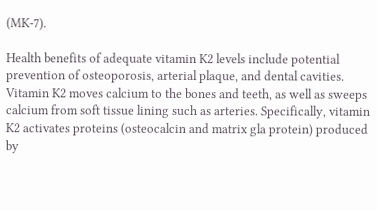(MK-7).

Health benefits of adequate vitamin K2 levels include potential prevention of osteoporosis, arterial plaque, and dental cavities. Vitamin K2 moves calcium to the bones and teeth, as well as sweeps calcium from soft tissue lining such as arteries. Specifically, vitamin K2 activates proteins (osteocalcin and matrix gla protein) produced by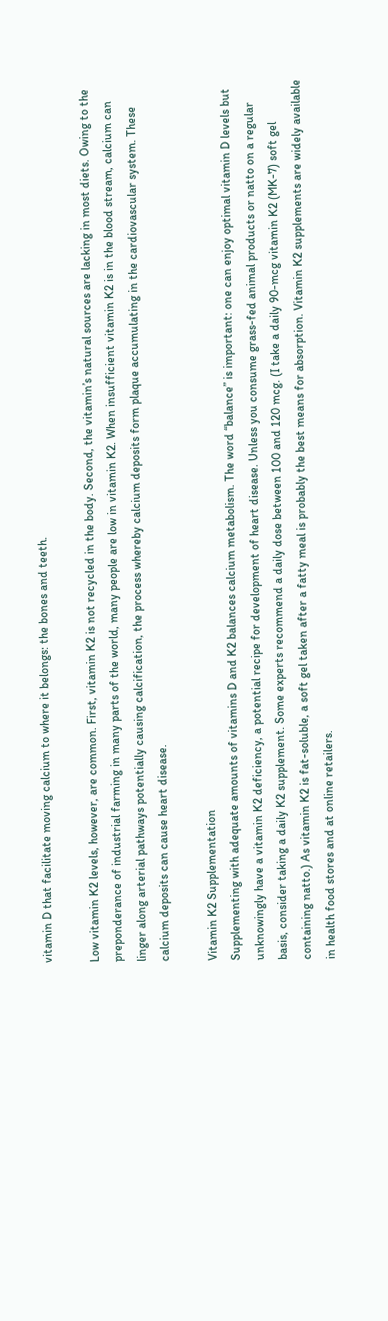vitamin D that facilitate moving calcium to where it belongs: the bones and teeth.

Low vitamin K2 levels, however, are common. First, vitamin K2 is not recycled in the body. Second, the vitamin’s natural sources are lacking in most diets. Owing to the preponderance of industrial farming in many parts of the world, many people are low in vitamin K2. When insufficient vitamin K2 is in the blood stream, calcium can linger along arterial pathways potentially causing calcification, the process whereby calcium deposits form plaque accumulating in the cardiovascular system. These calcium deposits can cause heart disease.

Vitamin K2 Supplementation
Supplementing with adequate amounts of vitamins D and K2 balances calcium metabolism. The word “balance” is important: one can enjoy optimal vitamin D levels but unknowingly have a vitamin K2 deficiency, a potential recipe for development of heart disease. Unless you consume grass-fed animal products or natto on a regular basis, consider taking a daily K2 supplement. Some experts recommend a daily dose between 100 and 120 mcg. (I take a daily 90-mcg vitamin K2 (MK-7) soft gel containing natto.) As vitamin K2 is fat-soluble, a soft gel taken after a fatty meal is probably the best means for absorption. Vitamin K2 supplements are widely available in health food stores and at online retailers.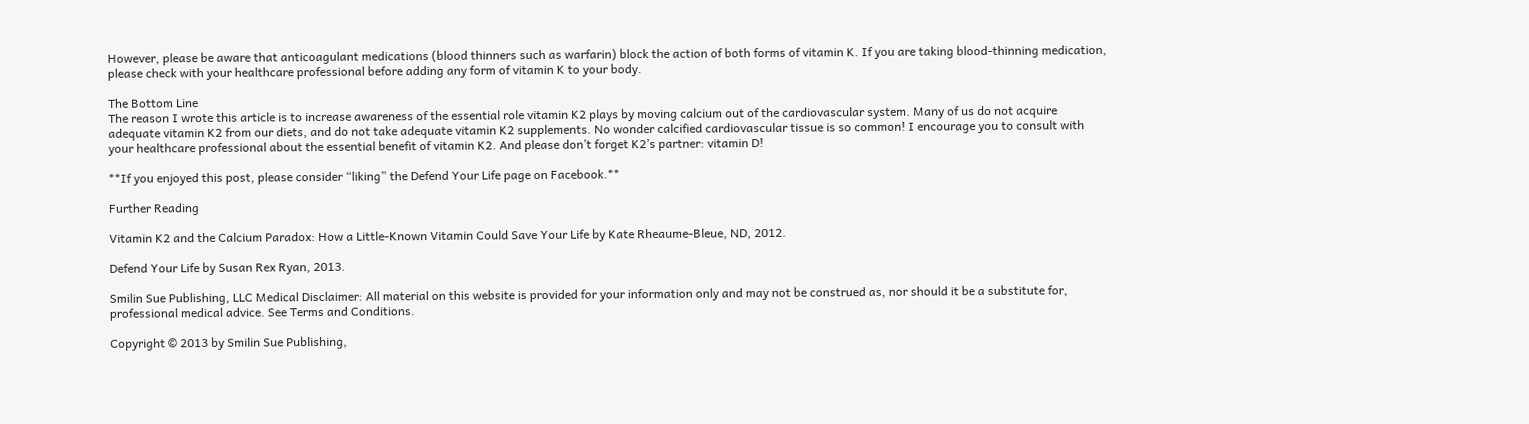However, please be aware that anticoagulant medications (blood thinners such as warfarin) block the action of both forms of vitamin K. If you are taking blood-thinning medication, please check with your healthcare professional before adding any form of vitamin K to your body.

The Bottom Line
The reason I wrote this article is to increase awareness of the essential role vitamin K2 plays by moving calcium out of the cardiovascular system. Many of us do not acquire adequate vitamin K2 from our diets, and do not take adequate vitamin K2 supplements. No wonder calcified cardiovascular tissue is so common! I encourage you to consult with your healthcare professional about the essential benefit of vitamin K2. And please don’t forget K2’s partner: vitamin D!

**If you enjoyed this post, please consider “liking” the Defend Your Life page on Facebook.**

Further Reading

Vitamin K2 and the Calcium Paradox: How a Little-Known Vitamin Could Save Your Life by Kate Rheaume-Bleue, ND, 2012.

Defend Your Life by Susan Rex Ryan, 2013.

Smilin Sue Publishing, LLC Medical Disclaimer: All material on this website is provided for your information only and may not be construed as, nor should it be a substitute for, professional medical advice. See Terms and Conditions.

Copyright © 2013 by Smilin Sue Publishing,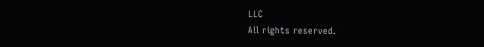LLC
All rights reserved.